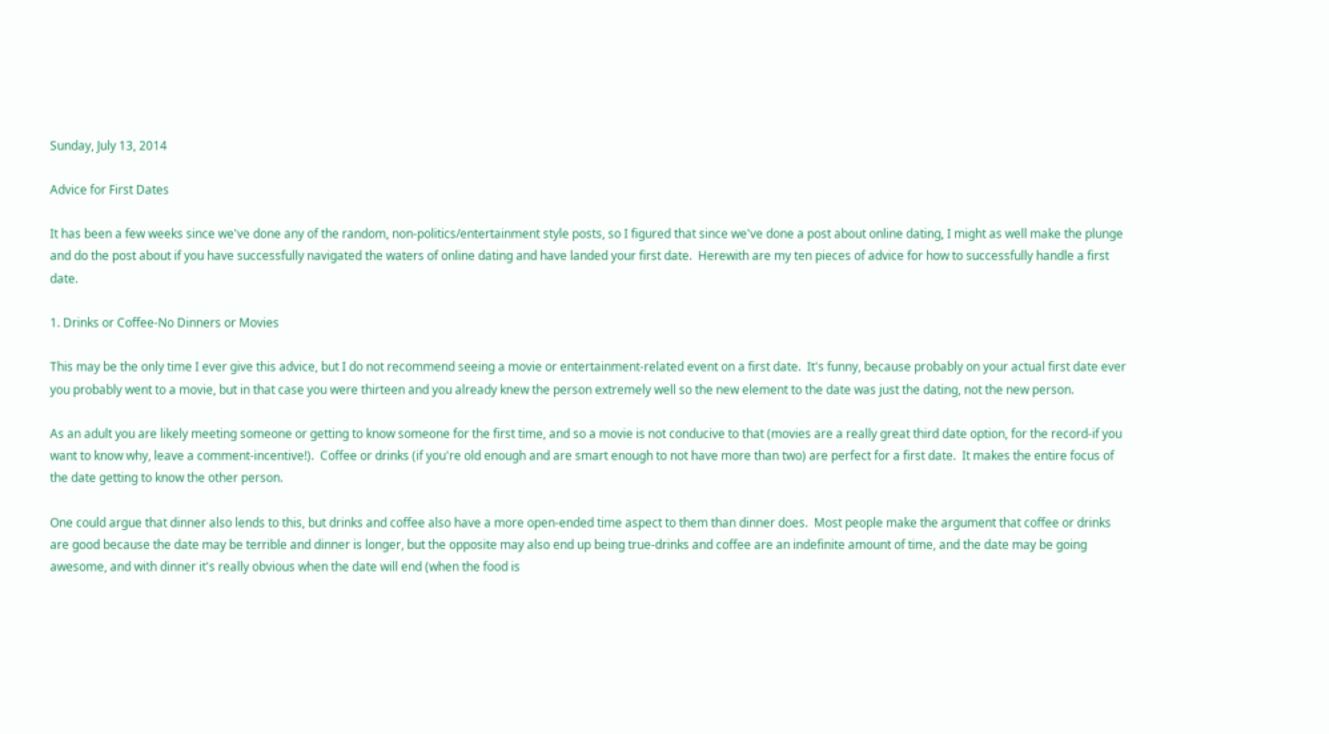Sunday, July 13, 2014

Advice for First Dates

It has been a few weeks since we've done any of the random, non-politics/entertainment style posts, so I figured that since we've done a post about online dating, I might as well make the plunge and do the post about if you have successfully navigated the waters of online dating and have landed your first date.  Herewith are my ten pieces of advice for how to successfully handle a first date.

1. Drinks or Coffee-No Dinners or Movies

This may be the only time I ever give this advice, but I do not recommend seeing a movie or entertainment-related event on a first date.  It's funny, because probably on your actual first date ever you probably went to a movie, but in that case you were thirteen and you already knew the person extremely well so the new element to the date was just the dating, not the new person.

As an adult you are likely meeting someone or getting to know someone for the first time, and so a movie is not conducive to that (movies are a really great third date option, for the record-if you want to know why, leave a comment-incentive!).  Coffee or drinks (if you're old enough and are smart enough to not have more than two) are perfect for a first date.  It makes the entire focus of the date getting to know the other person.

One could argue that dinner also lends to this, but drinks and coffee also have a more open-ended time aspect to them than dinner does.  Most people make the argument that coffee or drinks are good because the date may be terrible and dinner is longer, but the opposite may also end up being true-drinks and coffee are an indefinite amount of time, and the date may be going awesome, and with dinner it's really obvious when the date will end (when the food is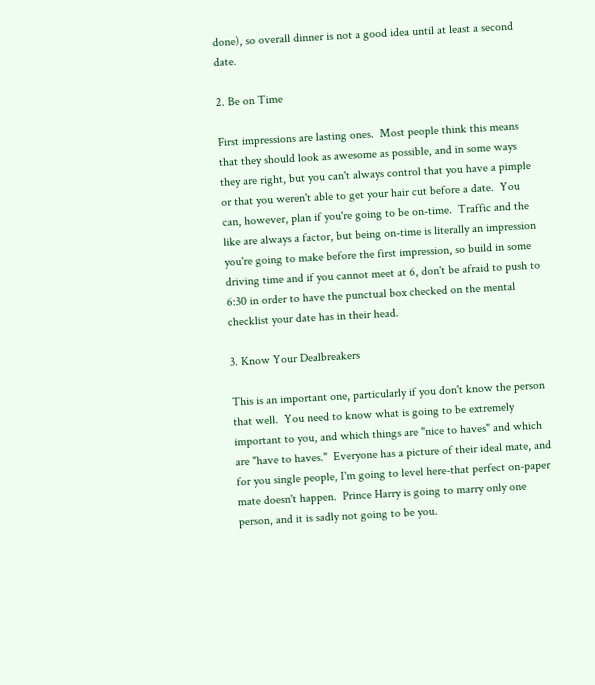done), so overall dinner is not a good idea until at least a second date.

2. Be on Time

First impressions are lasting ones.  Most people think this means that they should look as awesome as possible, and in some ways they are right, but you can't always control that you have a pimple or that you weren't able to get your hair cut before a date.  You can, however, plan if you're going to be on-time.  Traffic and the like are always a factor, but being on-time is literally an impression you're going to make before the first impression, so build in some driving time and if you cannot meet at 6, don't be afraid to push to 6:30 in order to have the punctual box checked on the mental checklist your date has in their head.

3. Know Your Dealbreakers

This is an important one, particularly if you don't know the person that well.  You need to know what is going to be extremely important to you, and which things are "nice to haves" and which are "have to haves."  Everyone has a picture of their ideal mate, and for you single people, I'm going to level here-that perfect on-paper mate doesn't happen.  Prince Harry is going to marry only one person, and it is sadly not going to be you.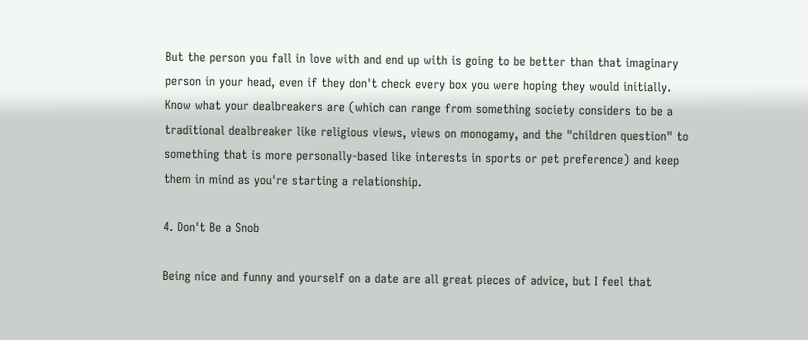But the person you fall in love with and end up with is going to be better than that imaginary person in your head, even if they don't check every box you were hoping they would initially.  Know what your dealbreakers are (which can range from something society considers to be a traditional dealbreaker like religious views, views on monogamy, and the "children question" to something that is more personally-based like interests in sports or pet preference) and keep them in mind as you're starting a relationship.

4. Don't Be a Snob

Being nice and funny and yourself on a date are all great pieces of advice, but I feel that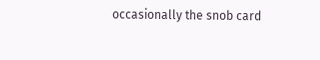occasionally the snob card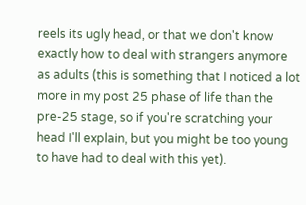reels its ugly head, or that we don't know exactly how to deal with strangers anymore as adults (this is something that I noticed a lot more in my post 25 phase of life than the pre-25 stage, so if you're scratching your head I'll explain, but you might be too young to have had to deal with this yet).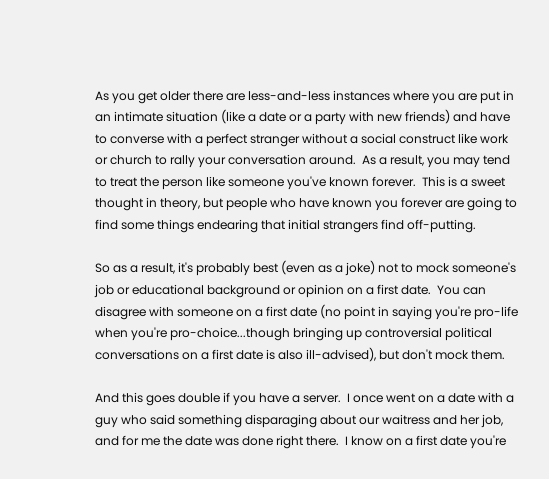As you get older there are less-and-less instances where you are put in an intimate situation (like a date or a party with new friends) and have to converse with a perfect stranger without a social construct like work or church to rally your conversation around.  As a result, you may tend to treat the person like someone you've known forever.  This is a sweet thought in theory, but people who have known you forever are going to find some things endearing that initial strangers find off-putting.

So as a result, it's probably best (even as a joke) not to mock someone's job or educational background or opinion on a first date.  You can disagree with someone on a first date (no point in saying you're pro-life when you're pro-choice...though bringing up controversial political conversations on a first date is also ill-advised), but don't mock them.

And this goes double if you have a server.  I once went on a date with a guy who said something disparaging about our waitress and her job, and for me the date was done right there.  I know on a first date you're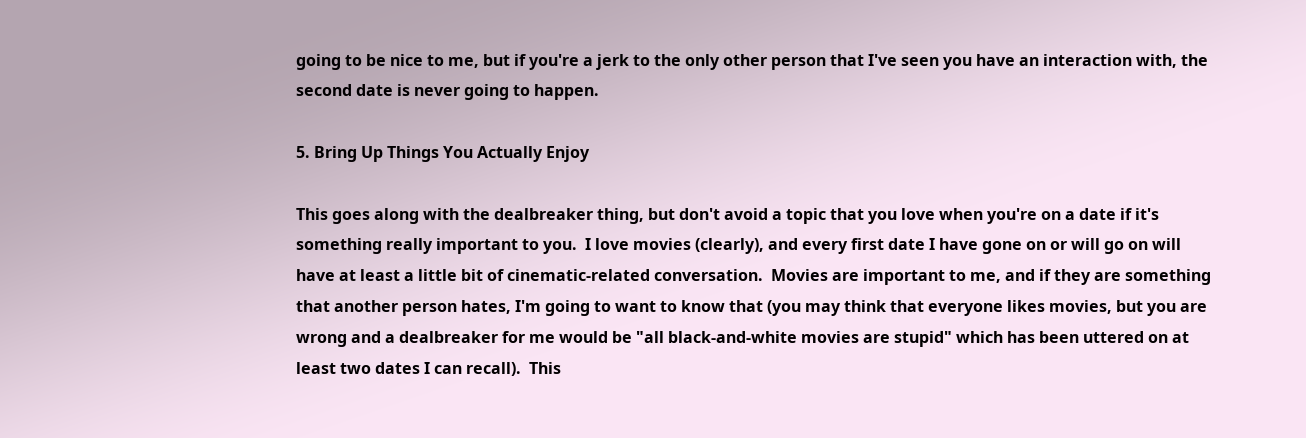going to be nice to me, but if you're a jerk to the only other person that I've seen you have an interaction with, the second date is never going to happen.

5. Bring Up Things You Actually Enjoy

This goes along with the dealbreaker thing, but don't avoid a topic that you love when you're on a date if it's something really important to you.  I love movies (clearly), and every first date I have gone on or will go on will have at least a little bit of cinematic-related conversation.  Movies are important to me, and if they are something that another person hates, I'm going to want to know that (you may think that everyone likes movies, but you are wrong and a dealbreaker for me would be "all black-and-white movies are stupid" which has been uttered on at least two dates I can recall).  This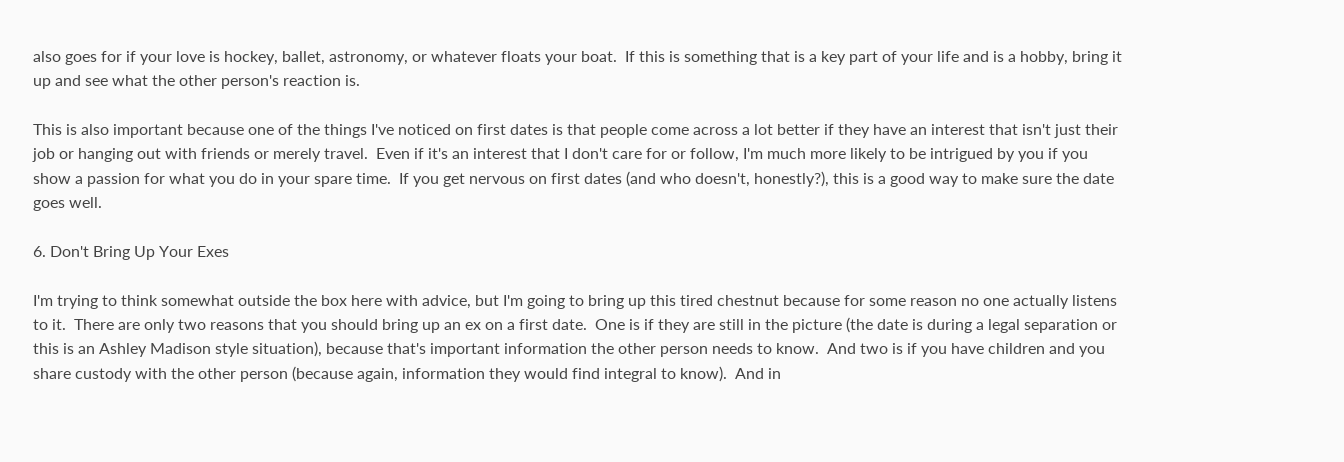also goes for if your love is hockey, ballet, astronomy, or whatever floats your boat.  If this is something that is a key part of your life and is a hobby, bring it up and see what the other person's reaction is.

This is also important because one of the things I've noticed on first dates is that people come across a lot better if they have an interest that isn't just their job or hanging out with friends or merely travel.  Even if it's an interest that I don't care for or follow, I'm much more likely to be intrigued by you if you show a passion for what you do in your spare time.  If you get nervous on first dates (and who doesn't, honestly?), this is a good way to make sure the date goes well.

6. Don't Bring Up Your Exes

I'm trying to think somewhat outside the box here with advice, but I'm going to bring up this tired chestnut because for some reason no one actually listens to it.  There are only two reasons that you should bring up an ex on a first date.  One is if they are still in the picture (the date is during a legal separation or this is an Ashley Madison style situation), because that's important information the other person needs to know.  And two is if you have children and you share custody with the other person (because again, information they would find integral to know).  And in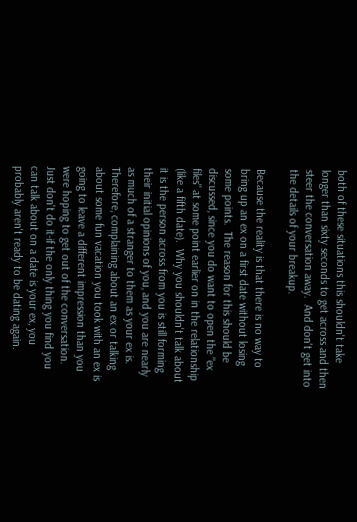both of these situations this shouldn't take longer than sixty seconds to get across and then steer the conversation away.  And don't get into the details of your breakup.

Because the reality is that there is no way to bring up an ex on a first date without losing some points.  The reason for this should be discussed, since you do want to open the "ex files" at some point earlier on in the relationship (like a fifth date).  Why you shouldn't talk about it is the person across from you is still forming their initial opinions of you, and you are nearly as much of a stranger to them as your ex is.  Therefore, complaining about an ex or talking about some fun vacation you took with an ex is going to leave a different impression than you were hoping to get out of the conversation.  Just don't do it-if the only thing you find you can talk about on a date is your ex, you probably aren't ready to be dating again.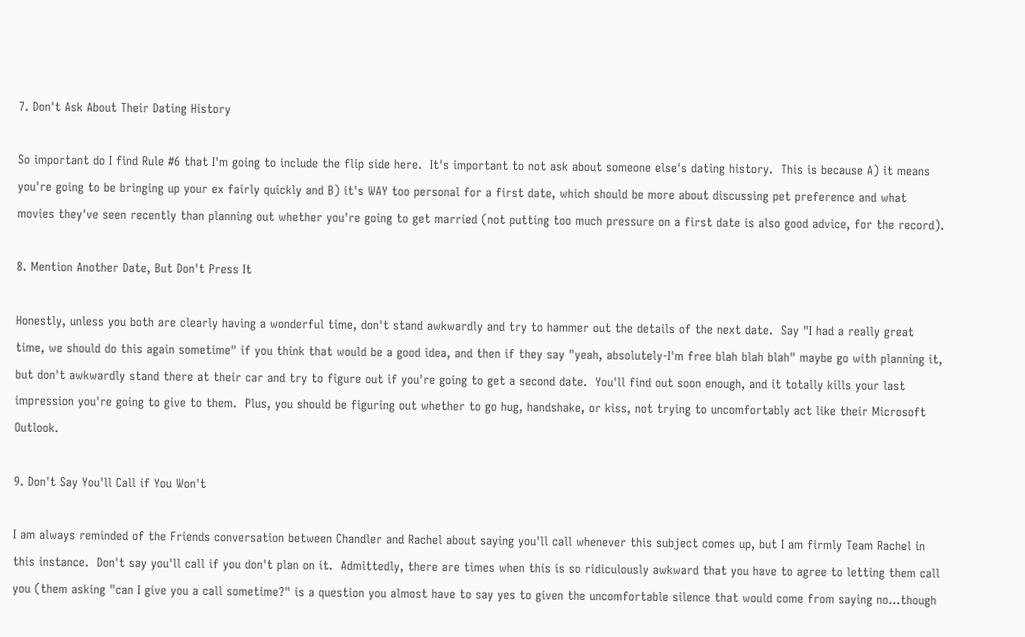7. Don't Ask About Their Dating History

So important do I find Rule #6 that I'm going to include the flip side here.  It's important to not ask about someone else's dating history.  This is because A) it means you're going to be bringing up your ex fairly quickly and B) it's WAY too personal for a first date, which should be more about discussing pet preference and what movies they've seen recently than planning out whether you're going to get married (not putting too much pressure on a first date is also good advice, for the record).

8. Mention Another Date, But Don't Press It

Honestly, unless you both are clearly having a wonderful time, don't stand awkwardly and try to hammer out the details of the next date.  Say "I had a really great time, we should do this again sometime" if you think that would be a good idea, and then if they say "yeah, absolutely-I'm free blah blah blah" maybe go with planning it, but don't awkwardly stand there at their car and try to figure out if you're going to get a second date.  You'll find out soon enough, and it totally kills your last impression you're going to give to them.  Plus, you should be figuring out whether to go hug, handshake, or kiss, not trying to uncomfortably act like their Microsoft Outlook.

9. Don't Say You'll Call if You Won't

I am always reminded of the Friends conversation between Chandler and Rachel about saying you'll call whenever this subject comes up, but I am firmly Team Rachel in this instance.  Don't say you'll call if you don't plan on it.  Admittedly, there are times when this is so ridiculously awkward that you have to agree to letting them call you (them asking "can I give you a call sometime?" is a question you almost have to say yes to given the uncomfortable silence that would come from saying no...though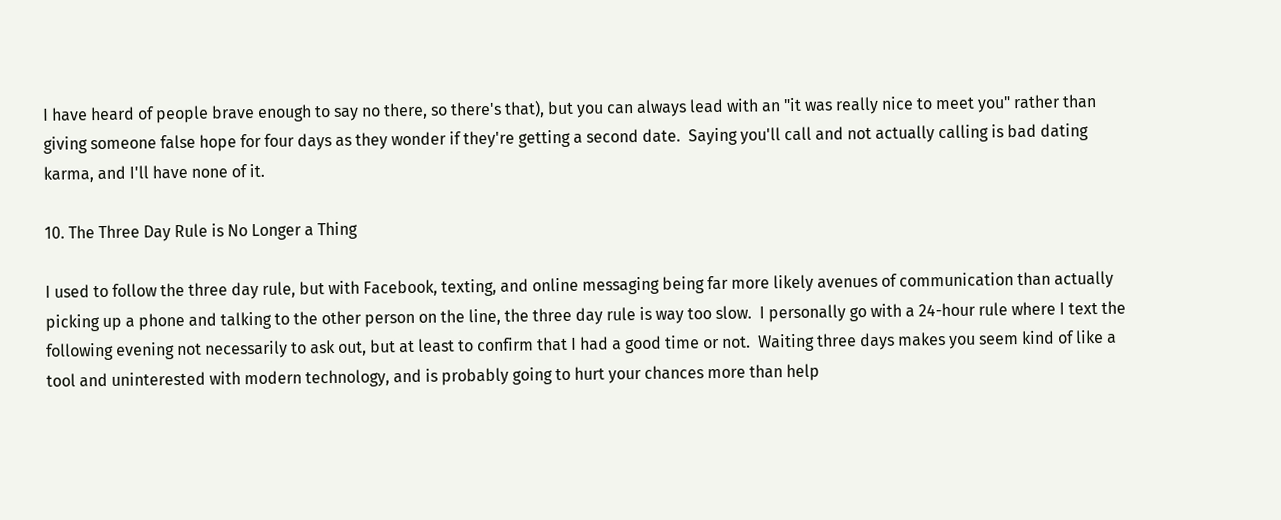I have heard of people brave enough to say no there, so there's that), but you can always lead with an "it was really nice to meet you" rather than giving someone false hope for four days as they wonder if they're getting a second date.  Saying you'll call and not actually calling is bad dating karma, and I'll have none of it.

10. The Three Day Rule is No Longer a Thing

I used to follow the three day rule, but with Facebook, texting, and online messaging being far more likely avenues of communication than actually picking up a phone and talking to the other person on the line, the three day rule is way too slow.  I personally go with a 24-hour rule where I text the following evening not necessarily to ask out, but at least to confirm that I had a good time or not.  Waiting three days makes you seem kind of like a tool and uninterested with modern technology, and is probably going to hurt your chances more than help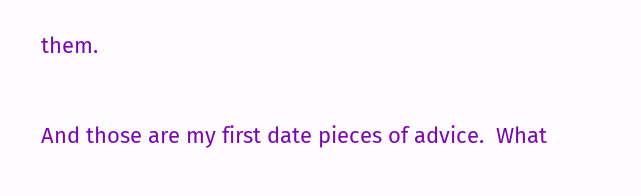them.

And those are my first date pieces of advice.  What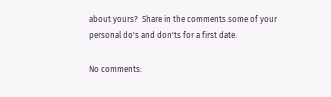about yours?  Share in the comments some of your personal do's and don'ts for a first date.

No comments: